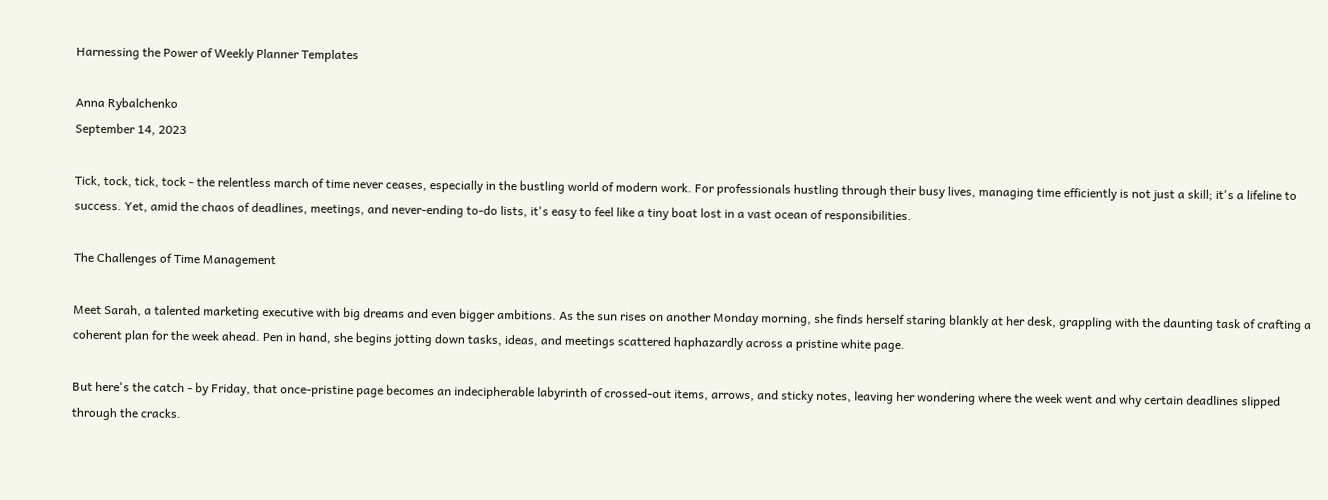Harnessing the Power of Weekly Planner Templates

Anna Rybalchenko
September 14, 2023

Tick, tock, tick, tock - the relentless march of time never ceases, especially in the bustling world of modern work. For professionals hustling through their busy lives, managing time efficiently is not just a skill; it's a lifeline to success. Yet, amid the chaos of deadlines, meetings, and never-ending to-do lists, it's easy to feel like a tiny boat lost in a vast ocean of responsibilities.

The Challenges of Time Management

Meet Sarah, a talented marketing executive with big dreams and even bigger ambitions. As the sun rises on another Monday morning, she finds herself staring blankly at her desk, grappling with the daunting task of crafting a coherent plan for the week ahead. Pen in hand, she begins jotting down tasks, ideas, and meetings scattered haphazardly across a pristine white page.

But here's the catch - by Friday, that once-pristine page becomes an indecipherable labyrinth of crossed-out items, arrows, and sticky notes, leaving her wondering where the week went and why certain deadlines slipped through the cracks.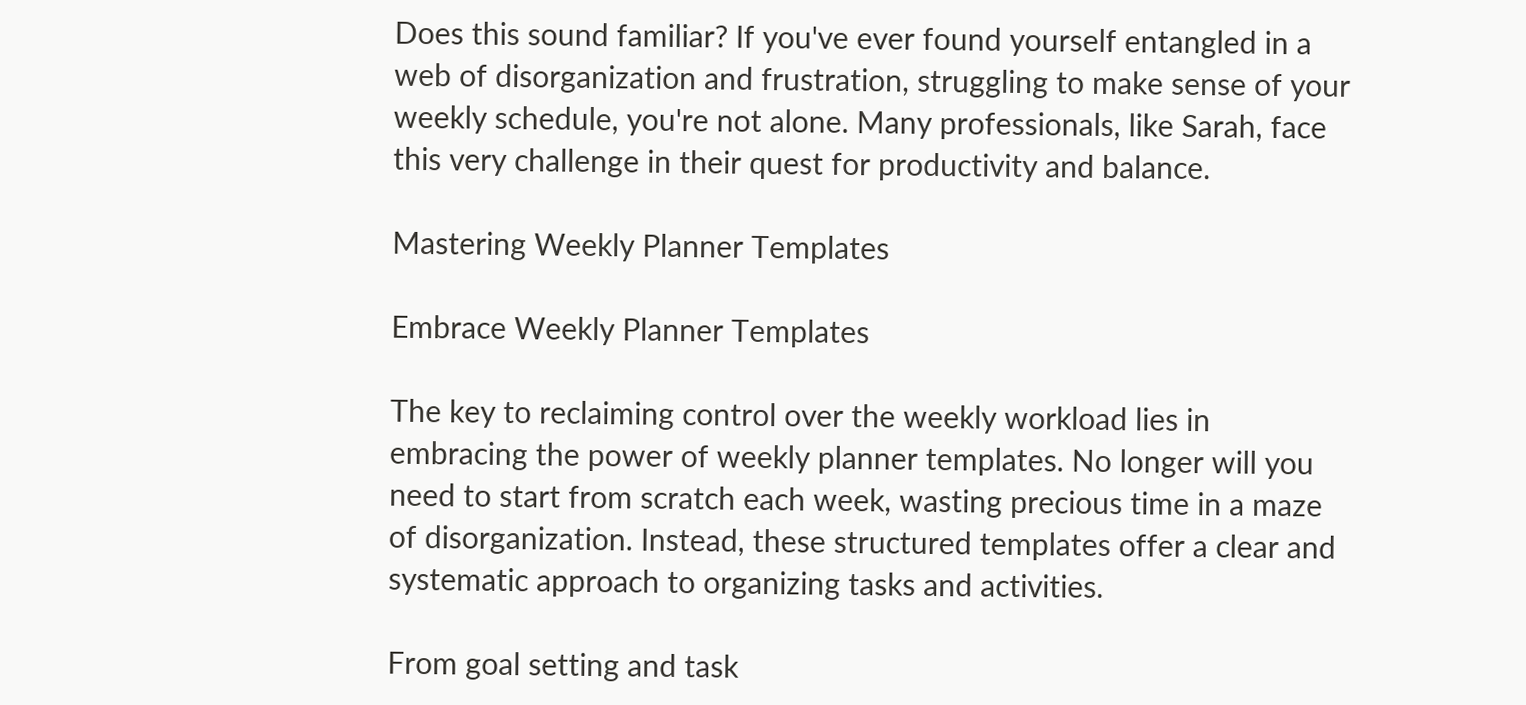Does this sound familiar? If you've ever found yourself entangled in a web of disorganization and frustration, struggling to make sense of your weekly schedule, you're not alone. Many professionals, like Sarah, face this very challenge in their quest for productivity and balance.

Mastering Weekly Planner Templates

Embrace Weekly Planner Templates

The key to reclaiming control over the weekly workload lies in embracing the power of weekly planner templates. No longer will you need to start from scratch each week, wasting precious time in a maze of disorganization. Instead, these structured templates offer a clear and systematic approach to organizing tasks and activities.

From goal setting and task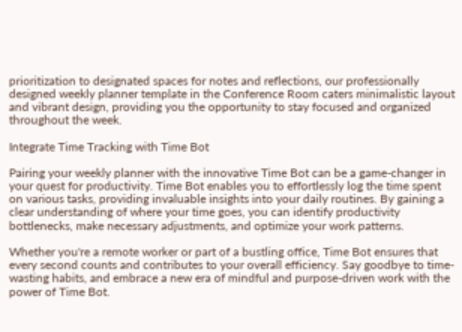prioritization to designated spaces for notes and reflections, our professionally designed weekly planner template in the Conference Room caters minimalistic layout and vibrant design, providing you the opportunity to stay focused and organized throughout the week.

Integrate Time Tracking with Time Bot

Pairing your weekly planner with the innovative Time Bot can be a game-changer in your quest for productivity. Time Bot enables you to effortlessly log the time spent on various tasks, providing invaluable insights into your daily routines. By gaining a clear understanding of where your time goes, you can identify productivity bottlenecks, make necessary adjustments, and optimize your work patterns.

Whether you're a remote worker or part of a bustling office, Time Bot ensures that every second counts and contributes to your overall efficiency. Say goodbye to time-wasting habits, and embrace a new era of mindful and purpose-driven work with the power of Time Bot.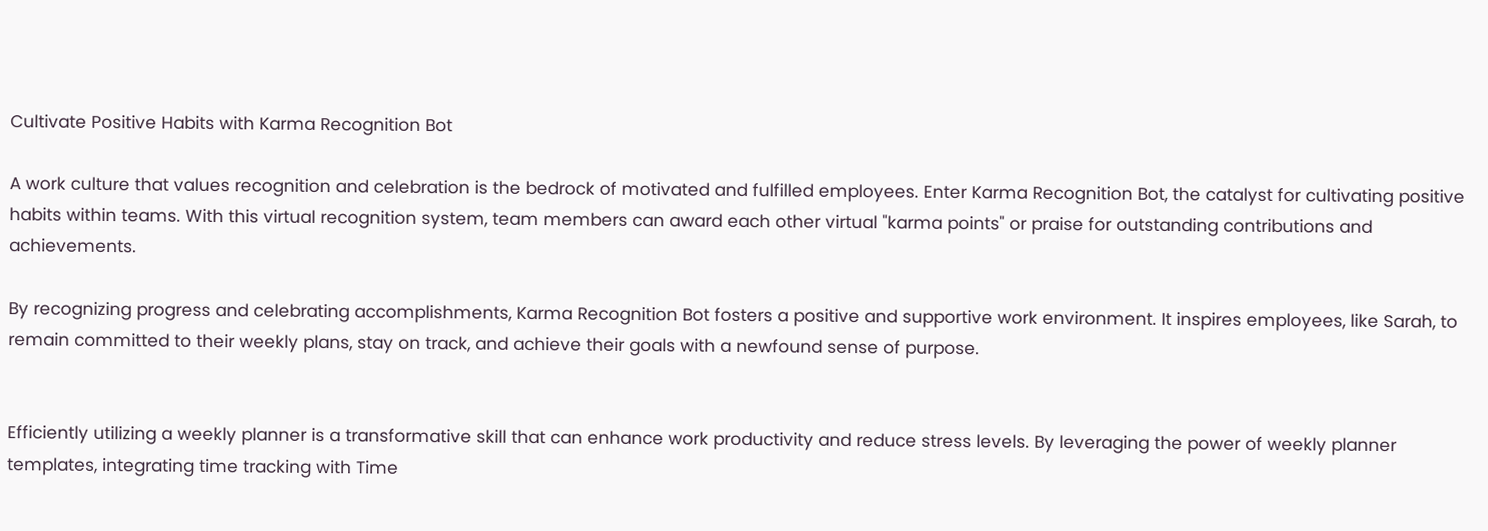Cultivate Positive Habits with Karma Recognition Bot

A work culture that values recognition and celebration is the bedrock of motivated and fulfilled employees. Enter Karma Recognition Bot, the catalyst for cultivating positive habits within teams. With this virtual recognition system, team members can award each other virtual "karma points" or praise for outstanding contributions and achievements.

By recognizing progress and celebrating accomplishments, Karma Recognition Bot fosters a positive and supportive work environment. It inspires employees, like Sarah, to remain committed to their weekly plans, stay on track, and achieve their goals with a newfound sense of purpose.


Efficiently utilizing a weekly planner is a transformative skill that can enhance work productivity and reduce stress levels. By leveraging the power of weekly planner templates, integrating time tracking with Time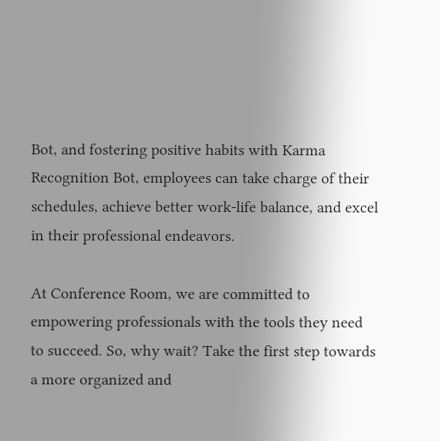Bot, and fostering positive habits with Karma Recognition Bot, employees can take charge of their schedules, achieve better work-life balance, and excel in their professional endeavors.

At Conference Room, we are committed to empowering professionals with the tools they need to succeed. So, why wait? Take the first step towards a more organized and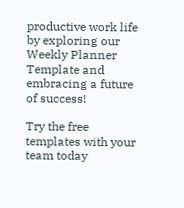productive work life by exploring our Weekly Planner Template and embracing a future of success!

Try the free templates with your team today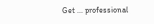Get ... professional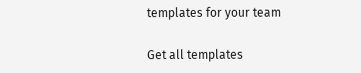templates for your team

Get all templates